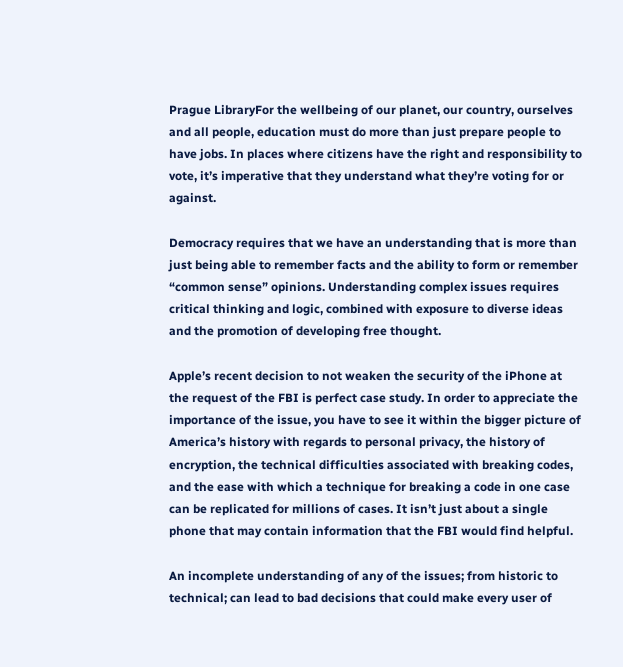Prague LibraryFor the wellbeing of our planet, our country, ourselves and all people, education must do more than just prepare people to have jobs. In places where citizens have the right and responsibility to vote, it’s imperative that they understand what they’re voting for or against.

Democracy requires that we have an understanding that is more than just being able to remember facts and the ability to form or remember “common sense” opinions. Understanding complex issues requires critical thinking and logic, combined with exposure to diverse ideas and the promotion of developing free thought.

Apple’s recent decision to not weaken the security of the iPhone at the request of the FBI is perfect case study. In order to appreciate the importance of the issue, you have to see it within the bigger picture of America’s history with regards to personal privacy, the history of encryption, the technical difficulties associated with breaking codes, and the ease with which a technique for breaking a code in one case can be replicated for millions of cases. It isn’t just about a single phone that may contain information that the FBI would find helpful.

An incomplete understanding of any of the issues; from historic to technical; can lead to bad decisions that could make every user of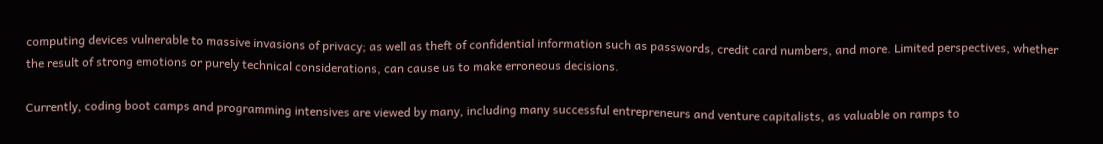computing devices vulnerable to massive invasions of privacy; as well as theft of confidential information such as passwords, credit card numbers, and more. Limited perspectives, whether the result of strong emotions or purely technical considerations, can cause us to make erroneous decisions.

Currently, coding boot camps and programming intensives are viewed by many, including many successful entrepreneurs and venture capitalists, as valuable on ramps to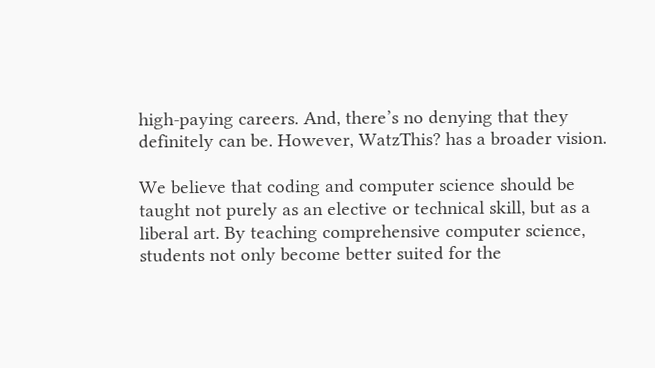high-paying careers. And, there’s no denying that they definitely can be. However, WatzThis? has a broader vision.

We believe that coding and computer science should be taught not purely as an elective or technical skill, but as a liberal art. By teaching comprehensive computer science, students not only become better suited for the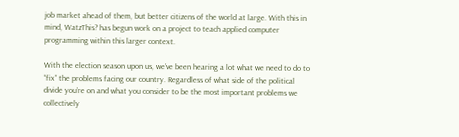job market ahead of them, but better citizens of the world at large. With this in mind, WatzThis? has begun work on a project to teach applied computer programming within this larger context.

With the election season upon us, we’ve been hearing a lot what we need to do to “fix” the problems facing our country. Regardless of what side of the political divide you’re on and what you consider to be the most important problems we collectively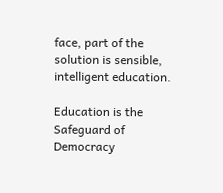face, part of the solution is sensible, intelligent education.

Education is the Safeguard of Democracy